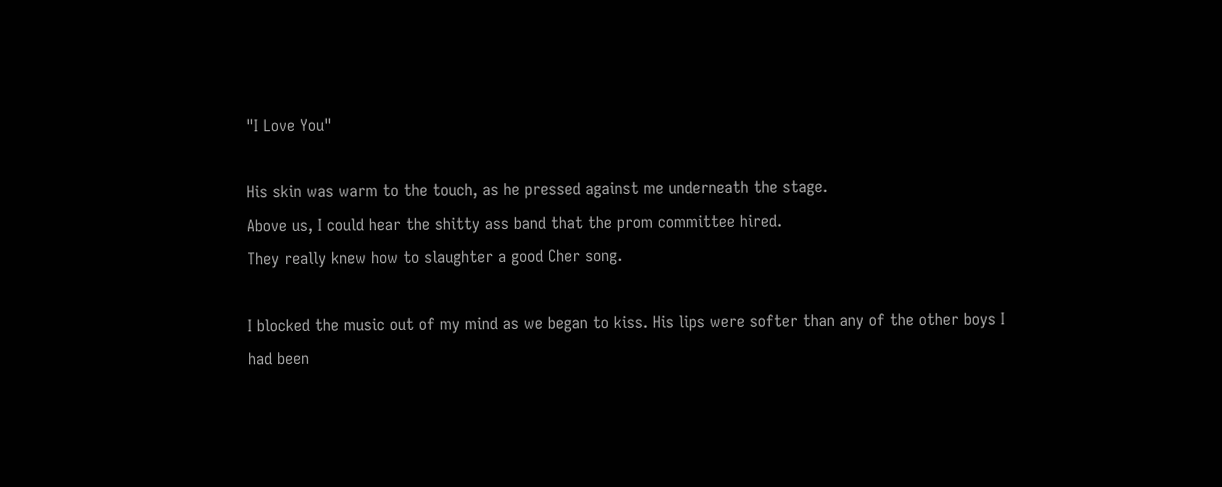"I Love You"

His skin was warm to the touch, as he pressed against me underneath the stage.
Above us, I could hear the shitty ass band that the prom committee hired.
They really knew how to slaughter a good Cher song.

I blocked the music out of my mind as we began to kiss. His lips were softer than any of the other boys I had been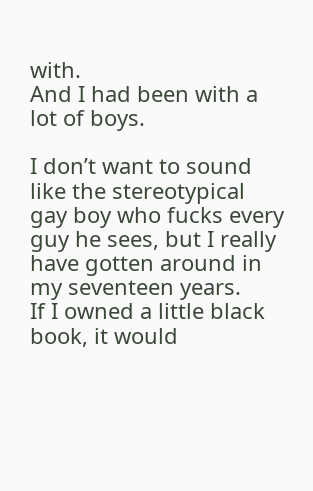with.
And I had been with a lot of boys.

I don’t want to sound like the stereotypical gay boy who fucks every guy he sees, but I really have gotten around in my seventeen years.
If I owned a little black book, it would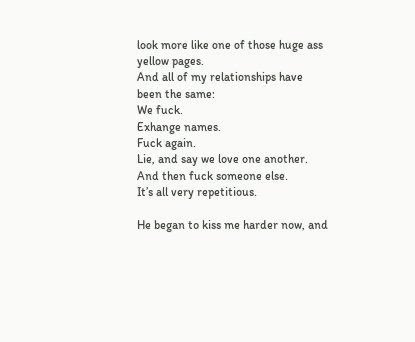look more like one of those huge ass yellow pages.
And all of my relationships have been the same:
We fuck.
Exhange names.
Fuck again.
Lie, and say we love one another.
And then fuck someone else.
It’s all very repetitious.

He began to kiss me harder now, and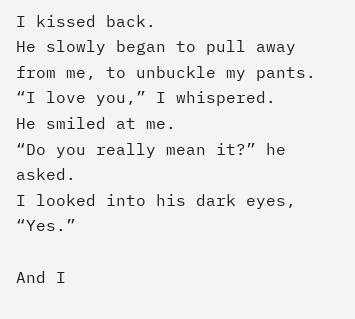I kissed back.
He slowly began to pull away from me, to unbuckle my pants.
“I love you,” I whispered.
He smiled at me.
“Do you really mean it?” he asked.
I looked into his dark eyes, “Yes.”

And I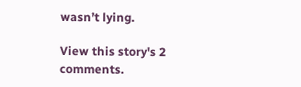wasn’t lying.

View this story's 2 comments.